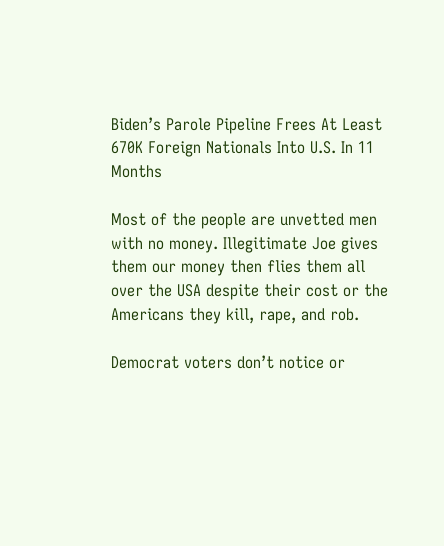Biden’s Parole Pipeline Frees At Least 670K Foreign Nationals Into U.S. In 11 Months

Most of the people are unvetted men with no money. Illegitimate Joe gives them our money then flies them all over the USA despite their cost or the Americans they kill, rape, and rob.

Democrat voters don’t notice or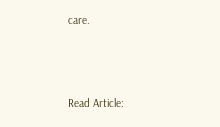care.



Read Article: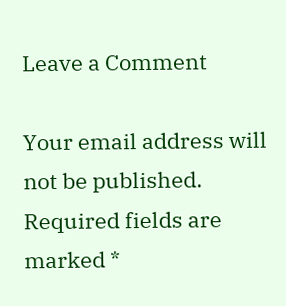Leave a Comment

Your email address will not be published. Required fields are marked *